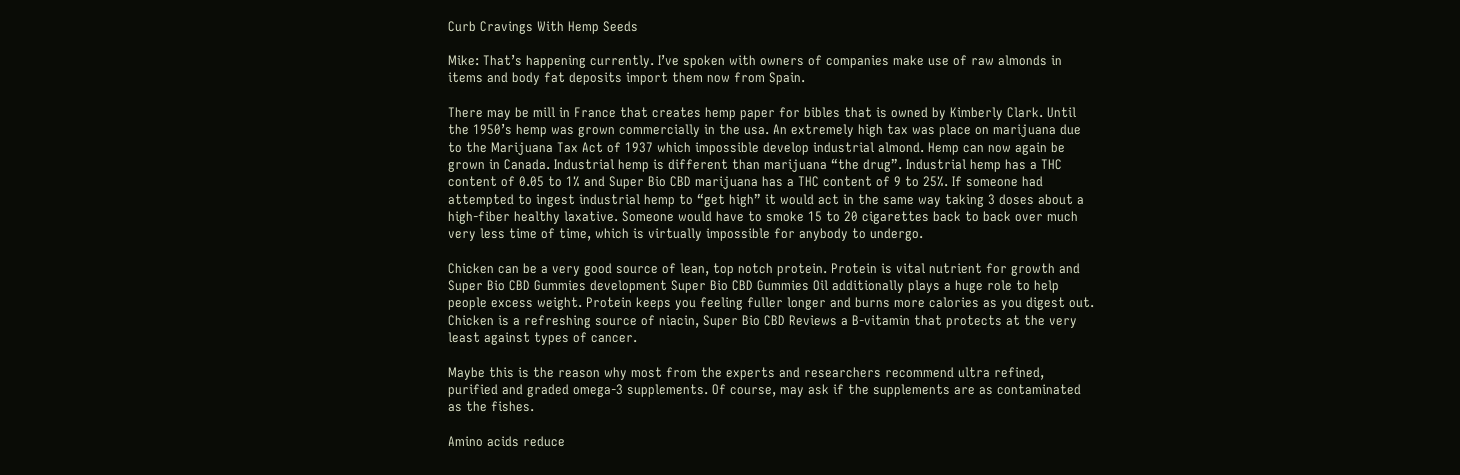Curb Cravings With Hemp Seeds

Mike: That’s happening currently. I’ve spoken with owners of companies make use of raw almonds in items and body fat deposits import them now from Spain.

There may be mill in France that creates hemp paper for bibles that is owned by Kimberly Clark. Until the 1950’s hemp was grown commercially in the usa. An extremely high tax was place on marijuana due to the Marijuana Tax Act of 1937 which impossible develop industrial almond. Hemp can now again be grown in Canada. Industrial hemp is different than marijuana “the drug”. Industrial hemp has a THC content of 0.05 to 1% and Super Bio CBD marijuana has a THC content of 9 to 25%. If someone had attempted to ingest industrial hemp to “get high” it would act in the same way taking 3 doses about a high-fiber healthy laxative. Someone would have to smoke 15 to 20 cigarettes back to back over much very less time of time, which is virtually impossible for anybody to undergo.

Chicken can be a very good source of lean, top notch protein. Protein is vital nutrient for growth and Super Bio CBD Gummies development Super Bio CBD Gummies Oil additionally plays a huge role to help people excess weight. Protein keeps you feeling fuller longer and burns more calories as you digest out. Chicken is a refreshing source of niacin, Super Bio CBD Reviews a B-vitamin that protects at the very least against types of cancer.

Maybe this is the reason why most from the experts and researchers recommend ultra refined, purified and graded omega-3 supplements. Of course, may ask if the supplements are as contaminated as the fishes.

Amino acids reduce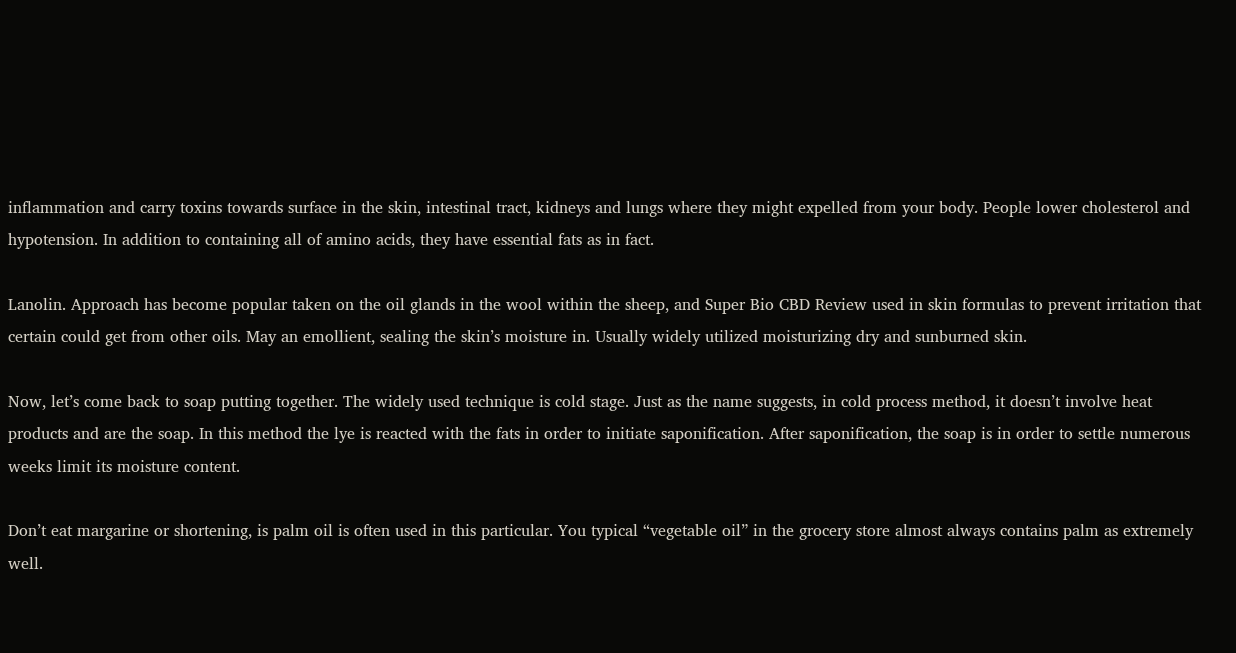inflammation and carry toxins towards surface in the skin, intestinal tract, kidneys and lungs where they might expelled from your body. People lower cholesterol and hypotension. In addition to containing all of amino acids, they have essential fats as in fact.

Lanolin. Approach has become popular taken on the oil glands in the wool within the sheep, and Super Bio CBD Review used in skin formulas to prevent irritation that certain could get from other oils. May an emollient, sealing the skin’s moisture in. Usually widely utilized moisturizing dry and sunburned skin.

Now, let’s come back to soap putting together. The widely used technique is cold stage. Just as the name suggests, in cold process method, it doesn’t involve heat products and are the soap. In this method the lye is reacted with the fats in order to initiate saponification. After saponification, the soap is in order to settle numerous weeks limit its moisture content.

Don’t eat margarine or shortening, is palm oil is often used in this particular. You typical “vegetable oil” in the grocery store almost always contains palm as extremely well.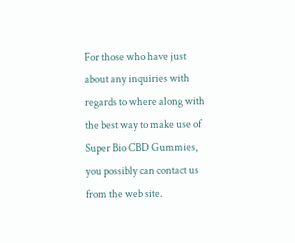For those who have just about any inquiries with regards to where along with the best way to make use of Super Bio CBD Gummies, you possibly can contact us from the web site.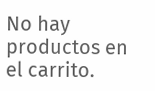No hay productos en el carrito.